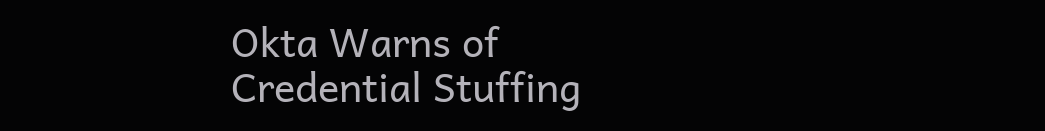Okta Warns of Credential Stuffing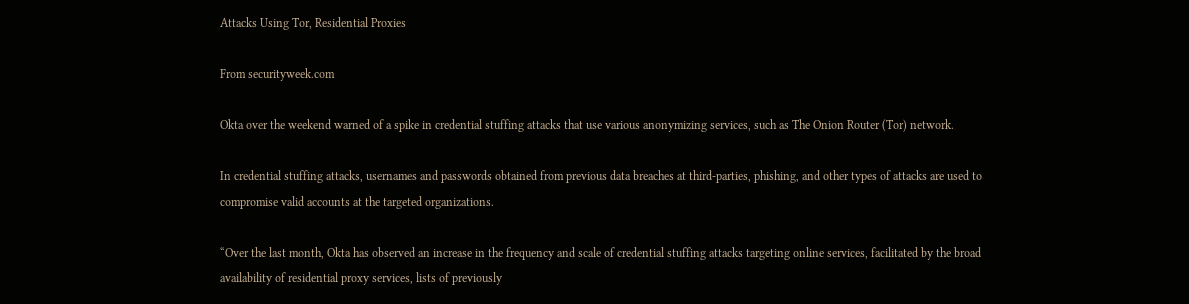Attacks Using Tor, Residential Proxies

From securityweek.com

Okta over the weekend warned of a spike in credential stuffing attacks that use various anonymizing services, such as The Onion Router (Tor) network.

In credential stuffing attacks, usernames and passwords obtained from previous data breaches at third-parties, phishing, and other types of attacks are used to compromise valid accounts at the targeted organizations.

“Over the last month, Okta has observed an increase in the frequency and scale of credential stuffing attacks targeting online services, facilitated by the broad availability of residential proxy services, lists of previously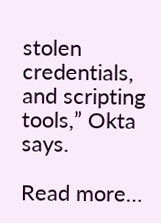stolen credentials, and scripting tools,” Okta says.

Read more…